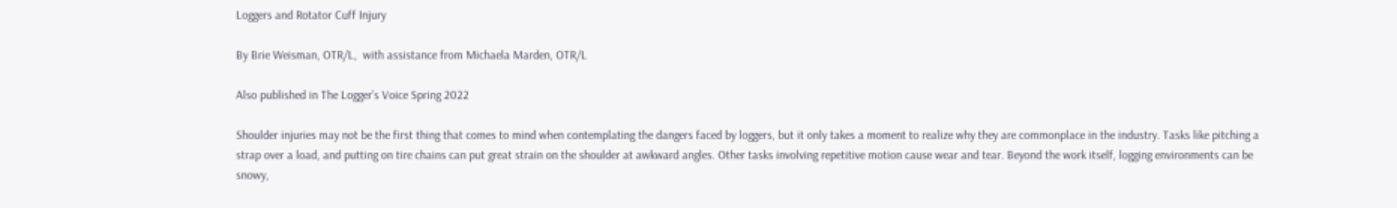Loggers and Rotator Cuff Injury

By Brie Weisman, OTR/L,  with assistance from Michaela Marden, OTR/L

Also published in The Logger’s Voice Spring 2022

Shoulder injuries may not be the first thing that comes to mind when contemplating the dangers faced by loggers, but it only takes a moment to realize why they are commonplace in the industry. Tasks like pitching a strap over a load, and putting on tire chains can put great strain on the shoulder at awkward angles. Other tasks involving repetitive motion cause wear and tear. Beyond the work itself, logging environments can be snowy,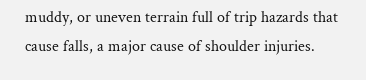muddy, or uneven terrain full of trip hazards that cause falls, a major cause of shoulder injuries.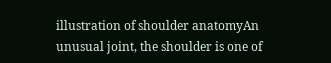illustration of shoulder anatomyAn unusual joint, the shoulder is one of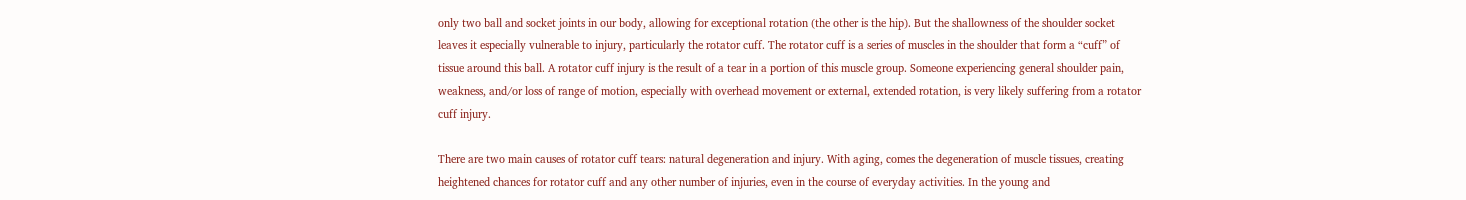only two ball and socket joints in our body, allowing for exceptional rotation (the other is the hip). But the shallowness of the shoulder socket leaves it especially vulnerable to injury, particularly the rotator cuff. The rotator cuff is a series of muscles in the shoulder that form a “cuff” of tissue around this ball. A rotator cuff injury is the result of a tear in a portion of this muscle group. Someone experiencing general shoulder pain, weakness, and/or loss of range of motion, especially with overhead movement or external, extended rotation, is very likely suffering from a rotator cuff injury.

There are two main causes of rotator cuff tears: natural degeneration and injury. With aging, comes the degeneration of muscle tissues, creating heightened chances for rotator cuff and any other number of injuries, even in the course of everyday activities. In the young and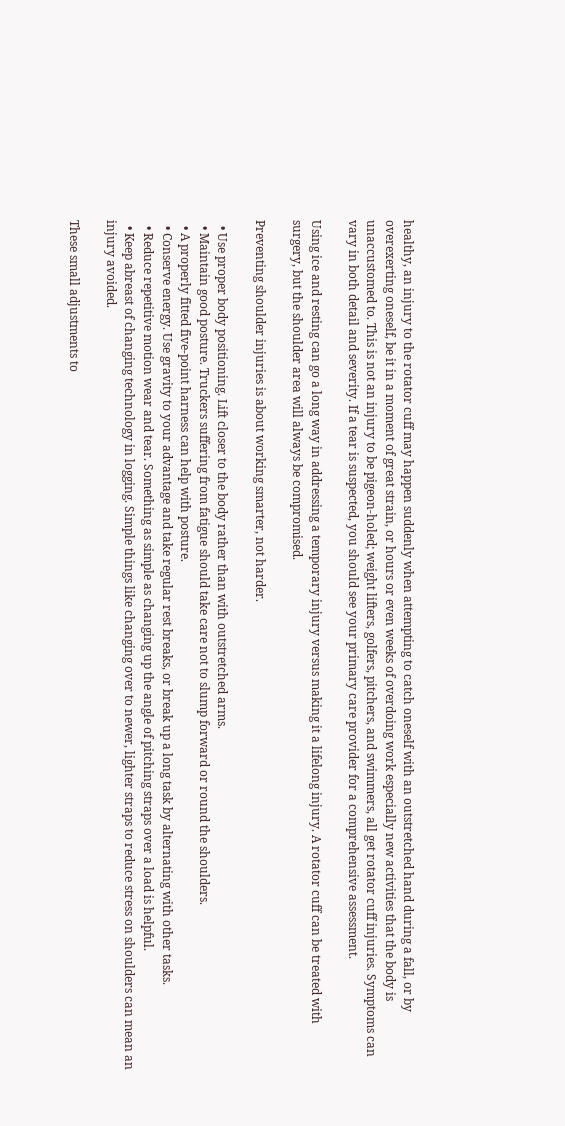healthy, an injury to the rotator cuff may happen suddenly when attempting to catch oneself with an outstretched hand during a fall, or by overexerting oneself, be it in a moment of great strain, or hours or even weeks of overdoing work especially new activities that the body is unaccustomed to. This is not an injury to be pigeon-holed; weight lifters, golfers, pitchers, and swimmers, all get rotator cuff injuries. Symptoms can vary in both detail and severity. If a tear is suspected, you should see your primary care provider for a comprehensive assessment.

Using ice and resting can go a long way in addressing a temporary injury versus making it a lifelong injury. A rotator cuff can be treated with surgery, but the shoulder area will always be compromised.

Preventing shoulder injuries is about working smarter, not harder.

  • Use proper body positioning. Lift closer to the body rather than with outstretched arms.
  • Maintain good posture. Truckers suffering from fatigue should take care not to slump forward or round the shoulders.
  • A properly fitted five-point harness can help with posture.
  • Conserve energy. Use gravity to your advantage and take regular rest breaks, or break up a long task by alternating with other tasks.
  • Reduce repetitive motion wear and tear. Something as simple as changing up the angle of pitching straps over a load is helpful.
  • Keep abreast of changing technology in logging. Simple things like changing over to newer, lighter straps to reduce stress on shoulders can mean an injury avoided.

These small adjustments to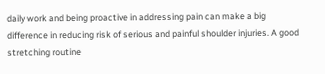daily work and being proactive in addressing pain can make a big difference in reducing risk of serious and painful shoulder injuries. A good stretching routine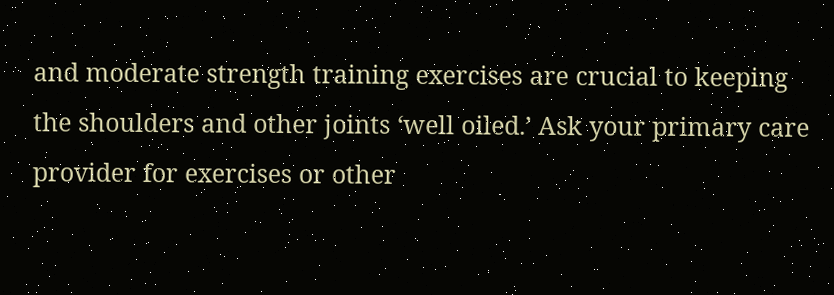and moderate strength training exercises are crucial to keeping the shoulders and other joints ‘well oiled.’ Ask your primary care provider for exercises or other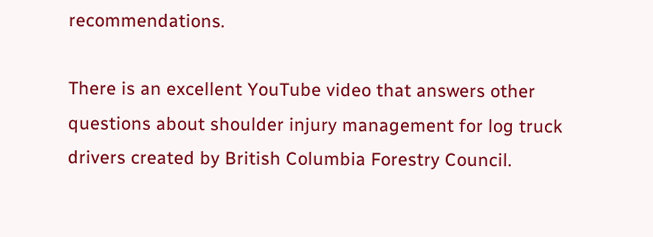recommendations.

There is an excellent YouTube video that answers other questions about shoulder injury management for log truck drivers created by British Columbia Forestry Council.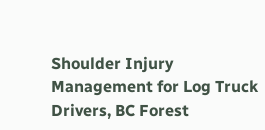Shoulder Injury Management for Log Truck Drivers, BC Forest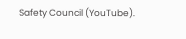Safety Council (YouTube).